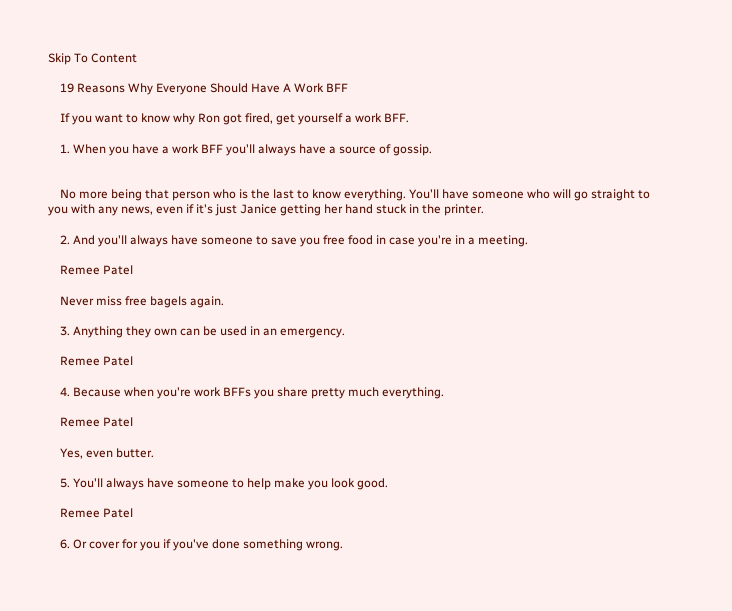Skip To Content

    19 Reasons Why Everyone Should Have A Work BFF

    If you want to know why Ron got fired, get yourself a work BFF.

    1. When you have a work BFF you'll always have a source of gossip.


    No more being that person who is the last to know everything. You'll have someone who will go straight to you with any news, even if it's just Janice getting her hand stuck in the printer.

    2. And you'll always have someone to save you free food in case you're in a meeting.

    Remee Patel

    Never miss free bagels again.

    3. Anything they own can be used in an emergency.

    Remee Patel

    4. Because when you're work BFFs you share pretty much everything.

    Remee Patel

    Yes, even butter.

    5. You'll always have someone to help make you look good.

    Remee Patel

    6. Or cover for you if you've done something wrong.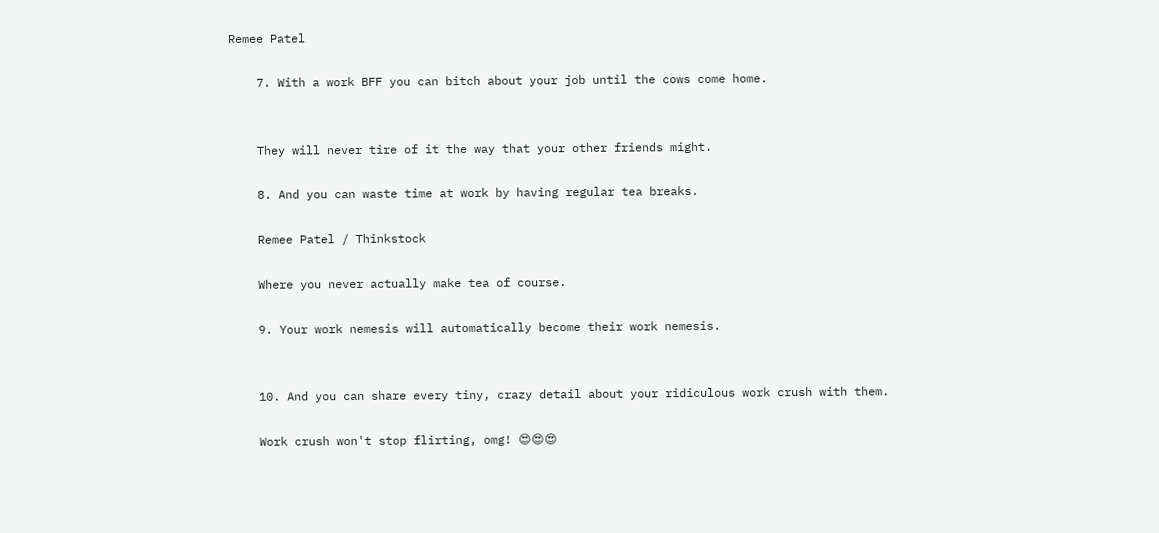Remee Patel

    7. With a work BFF you can bitch about your job until the cows come home.


    They will never tire of it the way that your other friends might.

    8. And you can waste time at work by having regular tea breaks.

    Remee Patel / Thinkstock

    Where you never actually make tea of course.

    9. Your work nemesis will automatically become their work nemesis.


    10. And you can share every tiny, crazy detail about your ridiculous work crush with them.

    Work crush won't stop flirting, omg! 😍😍😍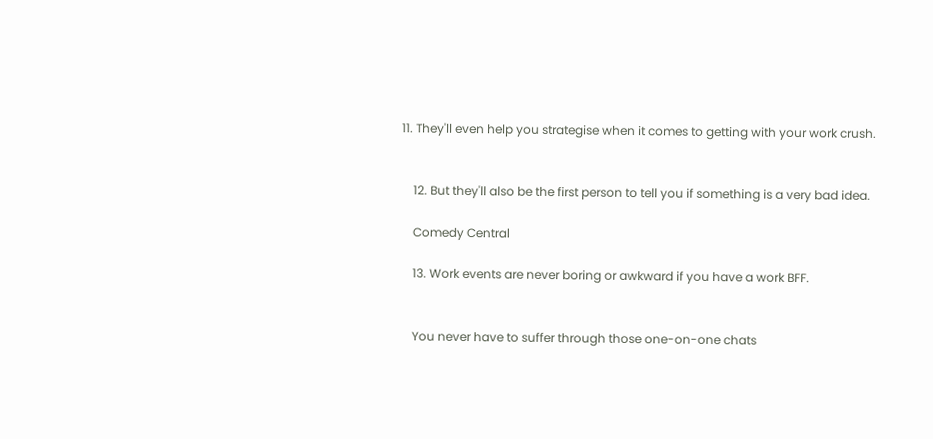11. They'll even help you strategise when it comes to getting with your work crush.


    12. But they'll also be the first person to tell you if something is a very bad idea.

    Comedy Central

    13. Work events are never boring or awkward if you have a work BFF.


    You never have to suffer through those one-on-one chats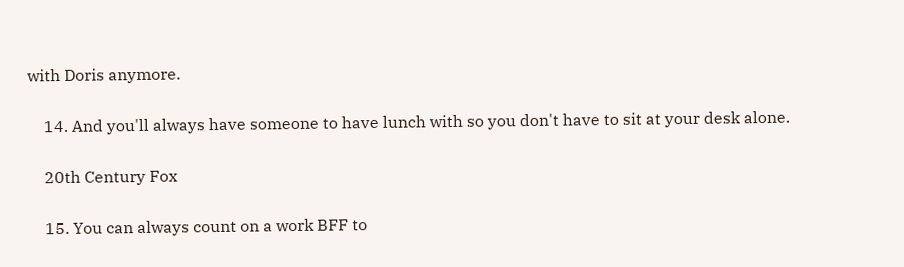with Doris anymore.

    14. And you'll always have someone to have lunch with so you don't have to sit at your desk alone.

    20th Century Fox

    15. You can always count on a work BFF to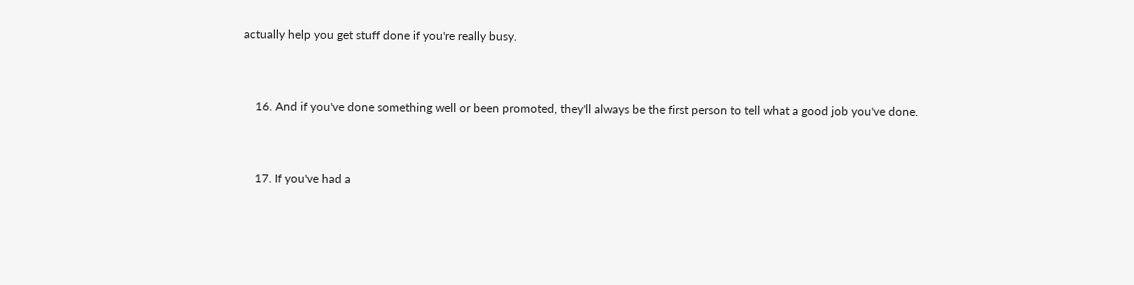actually help you get stuff done if you're really busy.


    16. And if you've done something well or been promoted, they'll always be the first person to tell what a good job you've done.


    17. If you've had a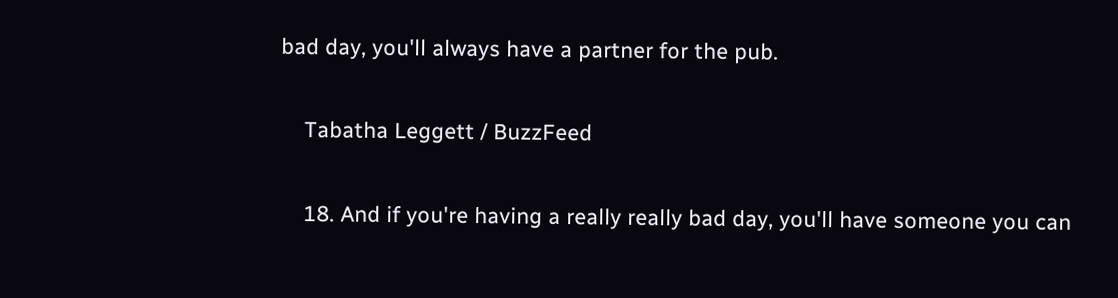bad day, you'll always have a partner for the pub.

    Tabatha Leggett / BuzzFeed

    18. And if you're having a really really bad day, you'll have someone you can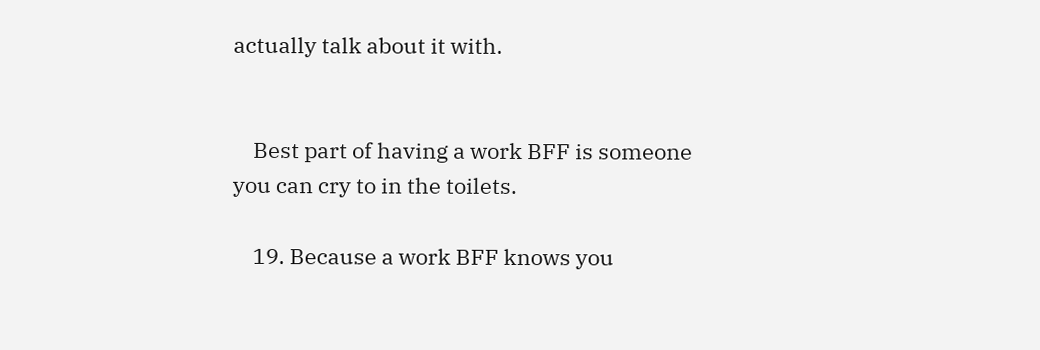actually talk about it with.


    Best part of having a work BFF is someone you can cry to in the toilets.

    19. Because a work BFF knows you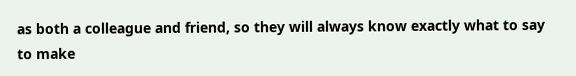as both a colleague and friend, so they will always know exactly what to say to make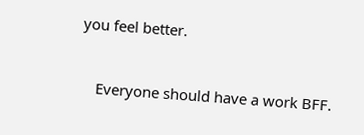you feel better.


    Everyone should have a work BFF.